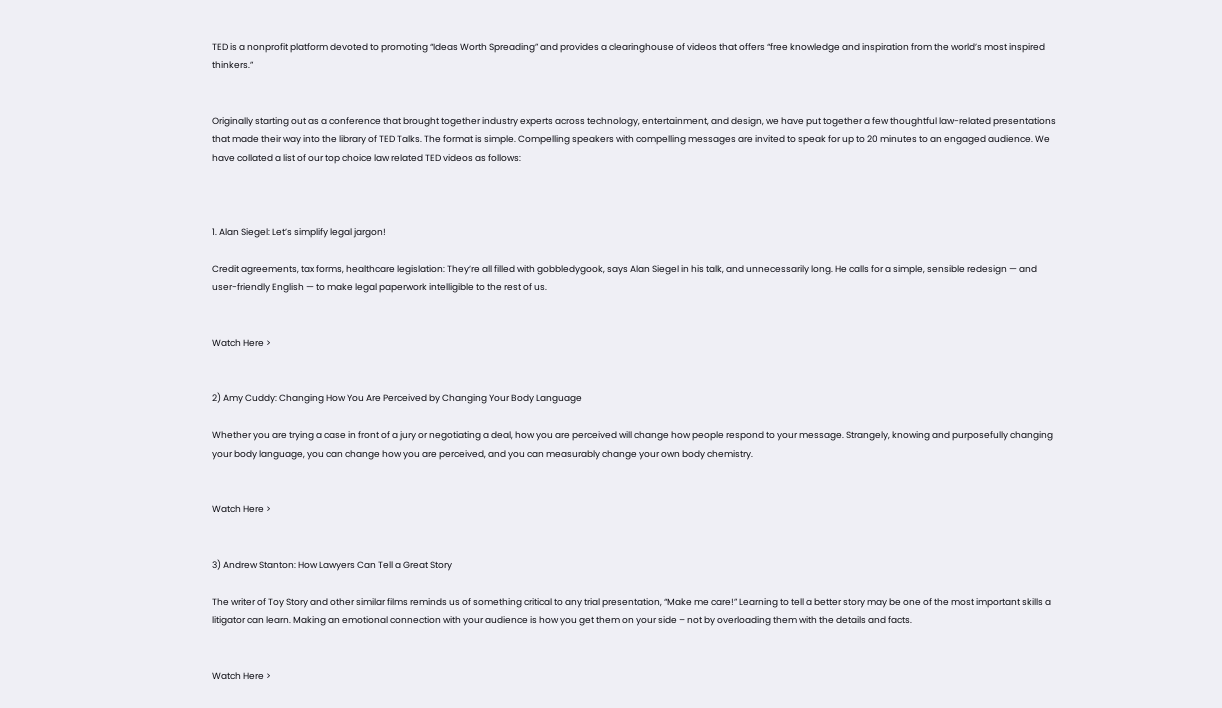TED is a nonprofit platform devoted to promoting “Ideas Worth Spreading” and provides a clearinghouse of videos that offers “free knowledge and inspiration from the world’s most inspired thinkers.”


Originally starting out as a conference that brought together industry experts across technology, entertainment, and design, we have put together a few thoughtful law-related presentations that made their way into the library of TED Talks. The format is simple. Compelling speakers with compelling messages are invited to speak for up to 20 minutes to an engaged audience. We have collated a list of our top choice law related TED videos as follows:



1. Alan Siegel: Let’s simplify legal jargon!

Credit agreements, tax forms, healthcare legislation: They’re all filled with gobbledygook, says Alan Siegel in his talk, and unnecessarily long. He calls for a simple, sensible redesign — and user-friendly English — to make legal paperwork intelligible to the rest of us.


Watch Here >


2) Amy Cuddy: Changing How You Are Perceived by Changing Your Body Language

Whether you are trying a case in front of a jury or negotiating a deal, how you are perceived will change how people respond to your message. Strangely, knowing and purposefully changing your body language, you can change how you are perceived, and you can measurably change your own body chemistry.


Watch Here >


3) Andrew Stanton: How Lawyers Can Tell a Great Story

The writer of Toy Story and other similar films reminds us of something critical to any trial presentation, “Make me care!” Learning to tell a better story may be one of the most important skills a litigator can learn. Making an emotional connection with your audience is how you get them on your side – not by overloading them with the details and facts.


Watch Here >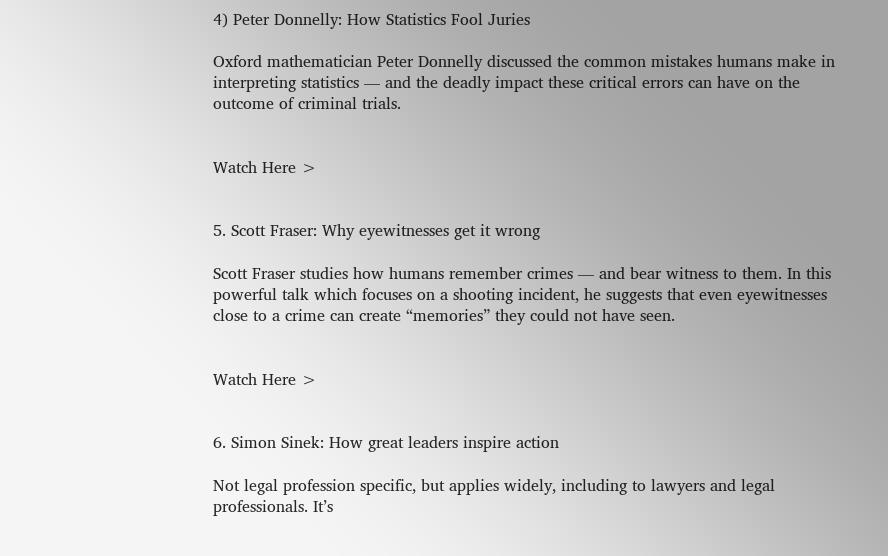4) Peter Donnelly: How Statistics Fool Juries

Oxford mathematician Peter Donnelly discussed the common mistakes humans make in interpreting statistics — and the deadly impact these critical errors can have on the outcome of criminal trials.


Watch Here >


5. Scott Fraser: Why eyewitnesses get it wrong

Scott Fraser studies how humans remember crimes — and bear witness to them. In this powerful talk which focuses on a shooting incident, he suggests that even eyewitnesses close to a crime can create “memories” they could not have seen.


Watch Here >


6. Simon Sinek: How great leaders inspire action

Not legal profession specific, but applies widely, including to lawyers and legal professionals. It’s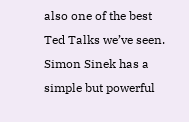also one of the best Ted Talks we’ve seen. Simon Sinek has a simple but powerful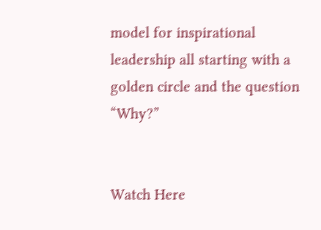model for inspirational leadership all starting with a golden circle and the question “Why?”


Watch Here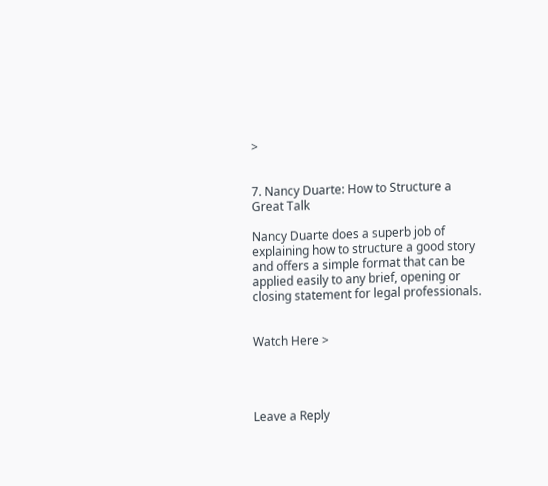>


7. Nancy Duarte: How to Structure a Great Talk

Nancy Duarte does a superb job of explaining how to structure a good story and offers a simple format that can be applied easily to any brief, opening or closing statement for legal professionals.


Watch Here >




Leave a Reply